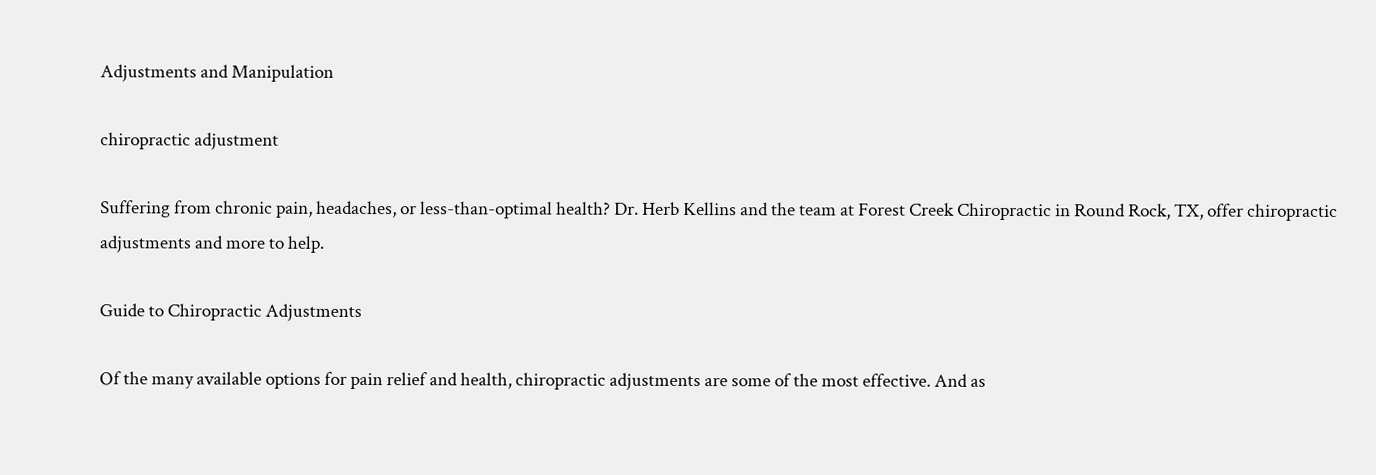Adjustments and Manipulation

chiropractic adjustment

Suffering from chronic pain, headaches, or less-than-optimal health? Dr. Herb Kellins and the team at Forest Creek Chiropractic in Round Rock, TX, offer chiropractic adjustments and more to help.

Guide to Chiropractic Adjustments

Of the many available options for pain relief and health, chiropractic adjustments are some of the most effective. And as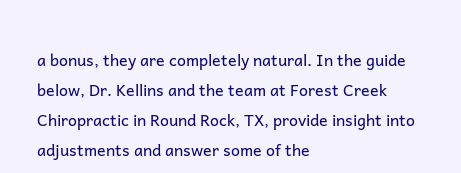a bonus, they are completely natural. In the guide below, Dr. Kellins and the team at Forest Creek Chiropractic in Round Rock, TX, provide insight into adjustments and answer some of the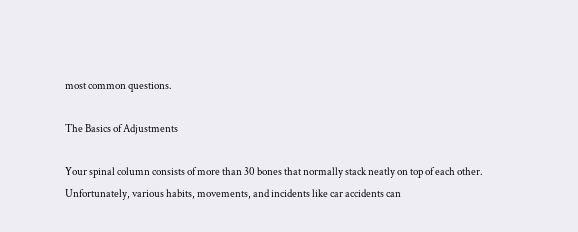most common questions.

The Basics of Adjustments

Your spinal column consists of more than 30 bones that normally stack neatly on top of each other. Unfortunately, various habits, movements, and incidents like car accidents can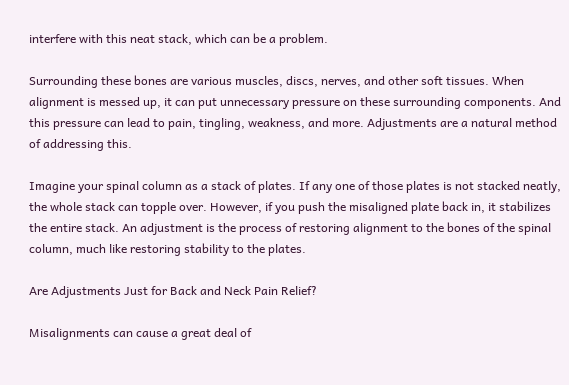interfere with this neat stack, which can be a problem.

Surrounding these bones are various muscles, discs, nerves, and other soft tissues. When alignment is messed up, it can put unnecessary pressure on these surrounding components. And this pressure can lead to pain, tingling, weakness, and more. Adjustments are a natural method of addressing this.

Imagine your spinal column as a stack of plates. If any one of those plates is not stacked neatly, the whole stack can topple over. However, if you push the misaligned plate back in, it stabilizes the entire stack. An adjustment is the process of restoring alignment to the bones of the spinal column, much like restoring stability to the plates.

Are Adjustments Just for Back and Neck Pain Relief?

Misalignments can cause a great deal of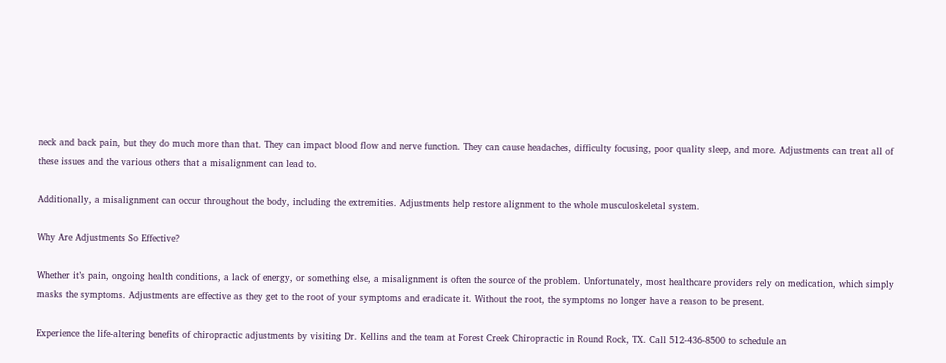neck and back pain, but they do much more than that. They can impact blood flow and nerve function. They can cause headaches, difficulty focusing, poor quality sleep, and more. Adjustments can treat all of these issues and the various others that a misalignment can lead to.

Additionally, a misalignment can occur throughout the body, including the extremities. Adjustments help restore alignment to the whole musculoskeletal system.

Why Are Adjustments So Effective?

Whether it’s pain, ongoing health conditions, a lack of energy, or something else, a misalignment is often the source of the problem. Unfortunately, most healthcare providers rely on medication, which simply masks the symptoms. Adjustments are effective as they get to the root of your symptoms and eradicate it. Without the root, the symptoms no longer have a reason to be present.

Experience the life-altering benefits of chiropractic adjustments by visiting Dr. Kellins and the team at Forest Creek Chiropractic in Round Rock, TX. Call 512-436-8500 to schedule an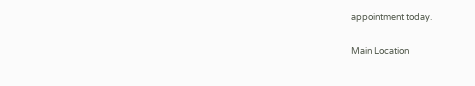appointment today.

Main Location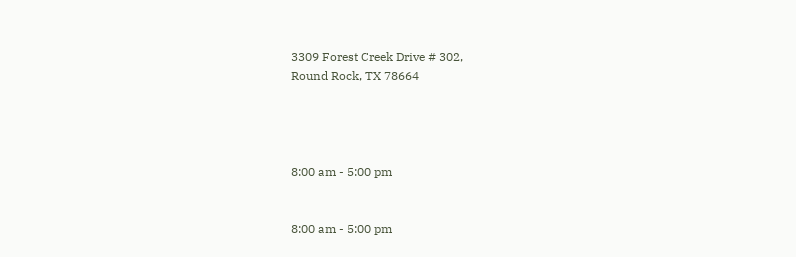3309 Forest Creek Drive # 302,
Round Rock, TX 78664




8:00 am - 5:00 pm


8:00 am - 5:00 pm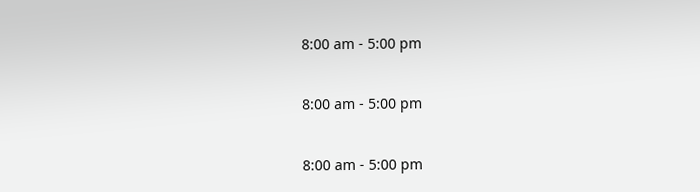8:00 am - 5:00 pm


8:00 am - 5:00 pm


8:00 am - 5:00 pm